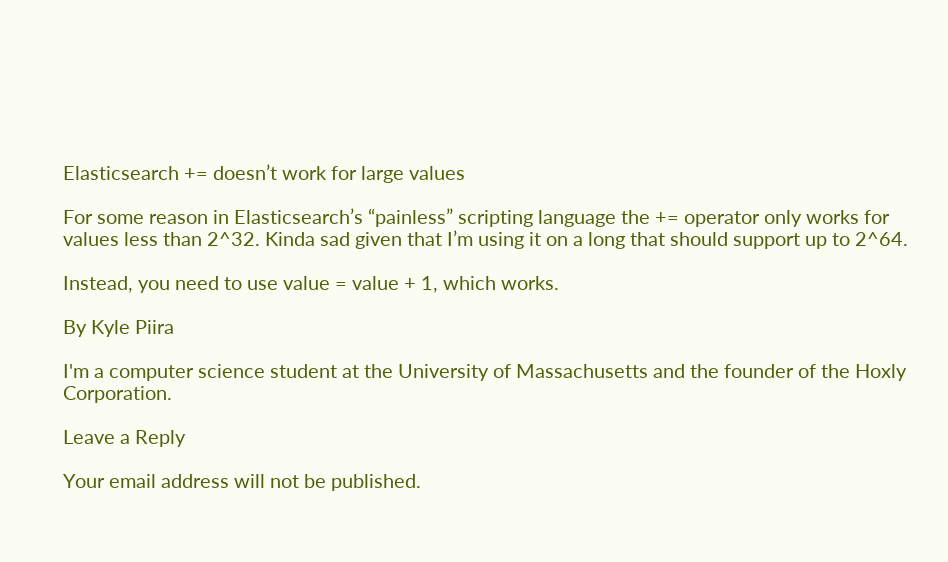Elasticsearch += doesn’t work for large values

For some reason in Elasticsearch’s “painless” scripting language the += operator only works for values less than 2^32. Kinda sad given that I’m using it on a long that should support up to 2^64.

Instead, you need to use value = value + 1, which works.

By Kyle Piira

I'm a computer science student at the University of Massachusetts and the founder of the Hoxly Corporation.

Leave a Reply

Your email address will not be published.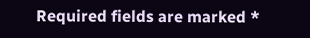Required fields are marked *